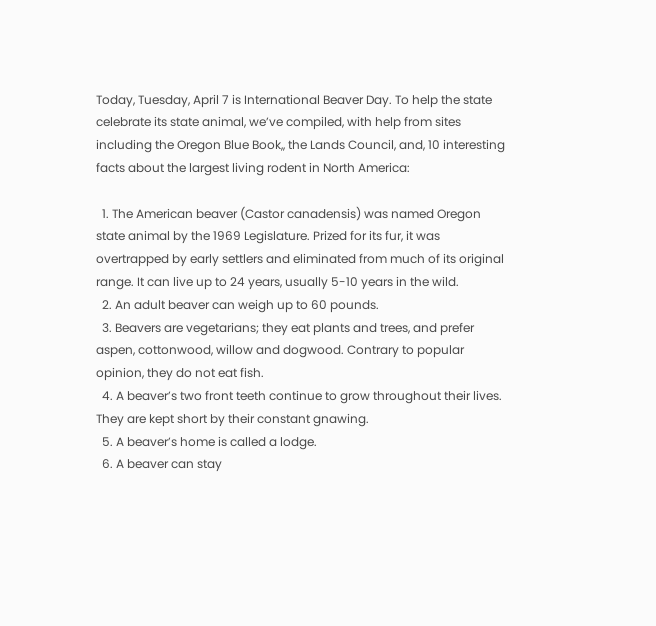Today, Tuesday, April 7 is International Beaver Day. To help the state celebrate its state animal, we’ve compiled, with help from sites including the Oregon Blue Book,, the Lands Council, and, 10 interesting facts about the largest living rodent in North America:

  1. The American beaver (Castor canadensis) was named Oregon state animal by the 1969 Legislature. Prized for its fur, it was overtrapped by early settlers and eliminated from much of its original range. It can live up to 24 years, usually 5-10 years in the wild.
  2. An adult beaver can weigh up to 60 pounds.
  3. Beavers are vegetarians; they eat plants and trees, and prefer aspen, cottonwood, willow and dogwood. Contrary to popular opinion, they do not eat fish.
  4. A beaver’s two front teeth continue to grow throughout their lives. They are kept short by their constant gnawing.
  5. A beaver’s home is called a lodge.
  6. A beaver can stay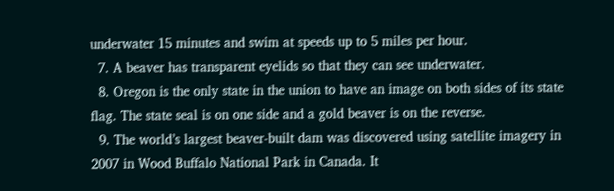underwater 15 minutes and swim at speeds up to 5 miles per hour.
  7. A beaver has transparent eyelids so that they can see underwater.
  8. Oregon is the only state in the union to have an image on both sides of its state flag. The state seal is on one side and a gold beaver is on the reverse.
  9. The world’s largest beaver-built dam was discovered using satellite imagery in 2007 in Wood Buffalo National Park in Canada. It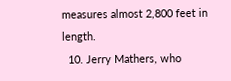measures almost 2,800 feet in length.
  10. Jerry Mathers, who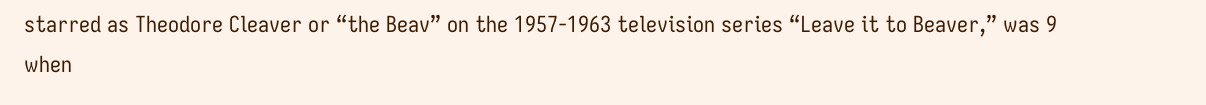starred as Theodore Cleaver or “the Beav” on the 1957-1963 television series “Leave it to Beaver,” was 9 when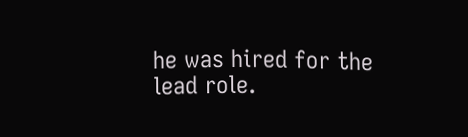he was hired for the lead role.